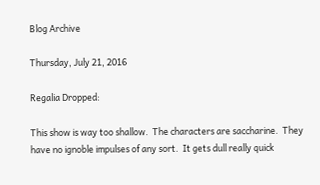Blog Archive

Thursday, July 21, 2016

Regalia Dropped:

This show is way too shallow.  The characters are saccharine.  They have no ignoble impulses of any sort.  It gets dull really quick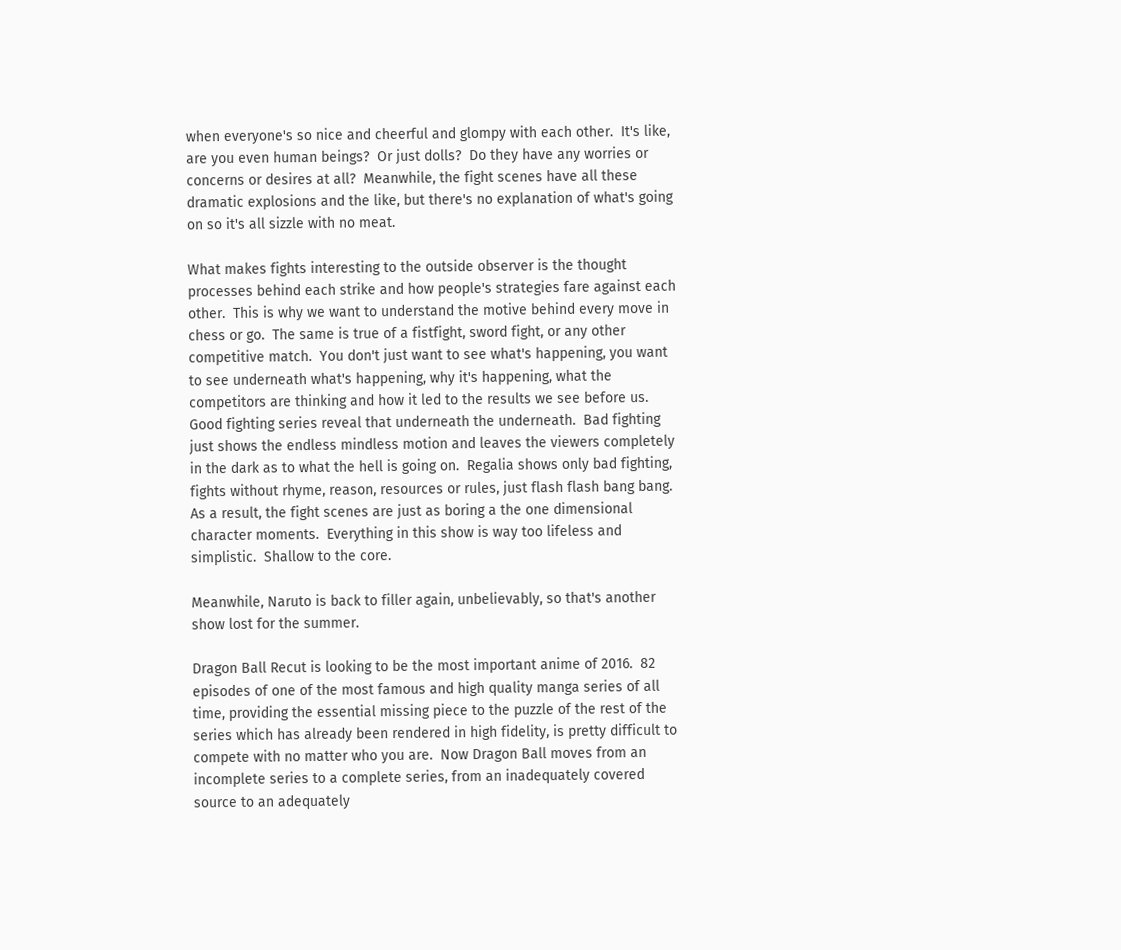when everyone's so nice and cheerful and glompy with each other.  It's like, are you even human beings?  Or just dolls?  Do they have any worries or concerns or desires at all?  Meanwhile, the fight scenes have all these dramatic explosions and the like, but there's no explanation of what's going on so it's all sizzle with no meat.

What makes fights interesting to the outside observer is the thought processes behind each strike and how people's strategies fare against each other.  This is why we want to understand the motive behind every move in chess or go.  The same is true of a fistfight, sword fight, or any other competitive match.  You don't just want to see what's happening, you want to see underneath what's happening, why it's happening, what the competitors are thinking and how it led to the results we see before us.  Good fighting series reveal that underneath the underneath.  Bad fighting just shows the endless mindless motion and leaves the viewers completely in the dark as to what the hell is going on.  Regalia shows only bad fighting, fights without rhyme, reason, resources or rules, just flash flash bang bang.  As a result, the fight scenes are just as boring a the one dimensional character moments.  Everything in this show is way too lifeless and simplistic.  Shallow to the core.

Meanwhile, Naruto is back to filler again, unbelievably, so that's another show lost for the summer.

Dragon Ball Recut is looking to be the most important anime of 2016.  82 episodes of one of the most famous and high quality manga series of all time, providing the essential missing piece to the puzzle of the rest of the series which has already been rendered in high fidelity, is pretty difficult to compete with no matter who you are.  Now Dragon Ball moves from an incomplete series to a complete series, from an inadequately covered source to an adequately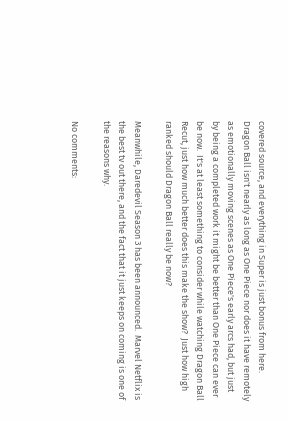covered source, and everything in Super is just bonus from here.  Dragon Ball isn't nearly as long as One Piece nor does it have remotely as emotionally moving scenes as One Piece's early arcs had, but just by being a completed work it might be better than One Piece can ever be now.  It's at least something to consider while watching Dragon Ball Recut, just how much better does this make the show?  Just how high ranked should Dragon Ball really be now?

Meanwhile, Daredevil Season 3 has been announced.  Marvel Netflix is the best tv out there, and the fact that it just keeps on coming is one of the reasons why.

No comments: